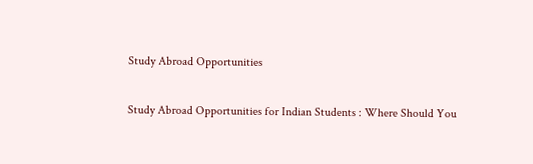Study Abroad Opportunities

Study Abroad Opportunities for Indian Students : Where Should You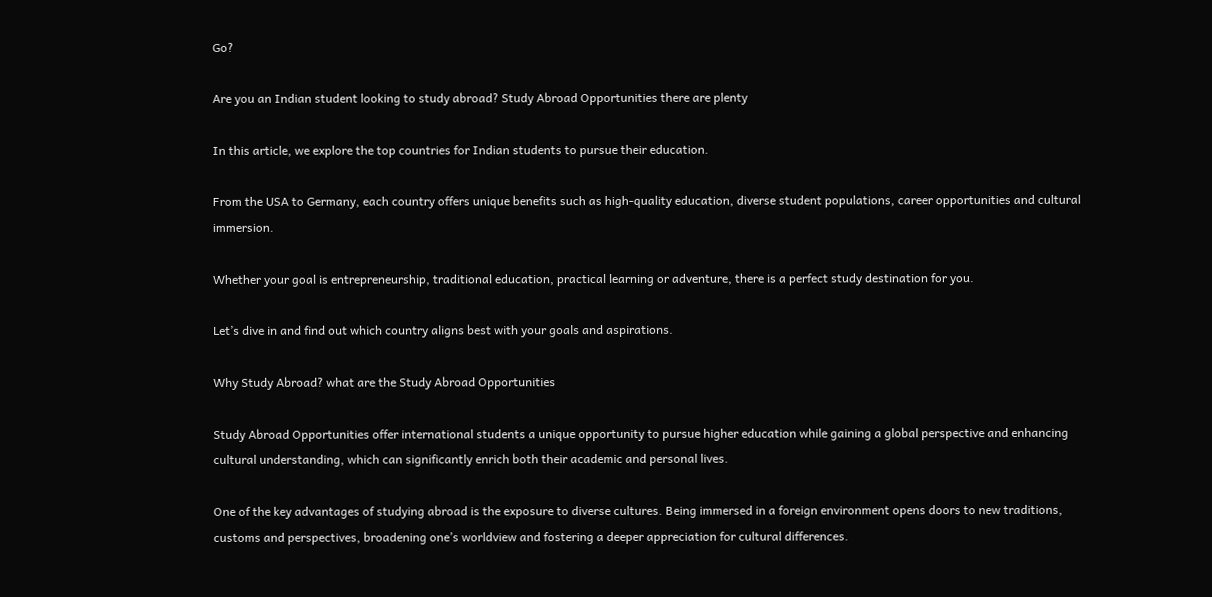Go?

Are you an Indian student looking to study abroad? Study Abroad Opportunities there are plenty

In this article, we explore the top countries for Indian students to pursue their education.

From the USA to Germany, each country offers unique benefits such as high-quality education, diverse student populations, career opportunities and cultural immersion.

Whether your goal is entrepreneurship, traditional education, practical learning or adventure, there is a perfect study destination for you.

Let’s dive in and find out which country aligns best with your goals and aspirations.

Why Study Abroad? what are the Study Abroad Opportunities

Study Abroad Opportunities offer international students a unique opportunity to pursue higher education while gaining a global perspective and enhancing cultural understanding, which can significantly enrich both their academic and personal lives.

One of the key advantages of studying abroad is the exposure to diverse cultures. Being immersed in a foreign environment opens doors to new traditions, customs and perspectives, broadening one’s worldview and fostering a deeper appreciation for cultural differences.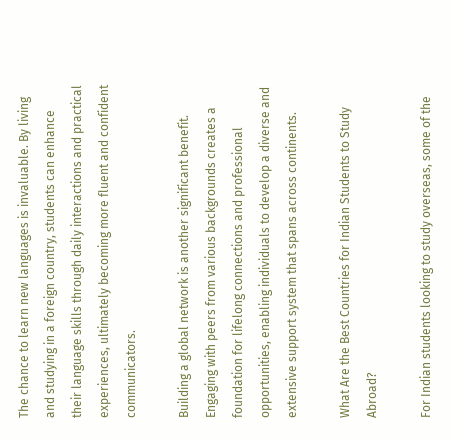The chance to learn new languages is invaluable. By living and studying in a foreign country, students can enhance their language skills through daily interactions and practical experiences, ultimately becoming more fluent and confident communicators.

Building a global network is another significant benefit. Engaging with peers from various backgrounds creates a foundation for lifelong connections and professional opportunities, enabling individuals to develop a diverse and extensive support system that spans across continents.

What Are the Best Countries for Indian Students to Study Abroad?

For Indian students looking to study overseas, some of the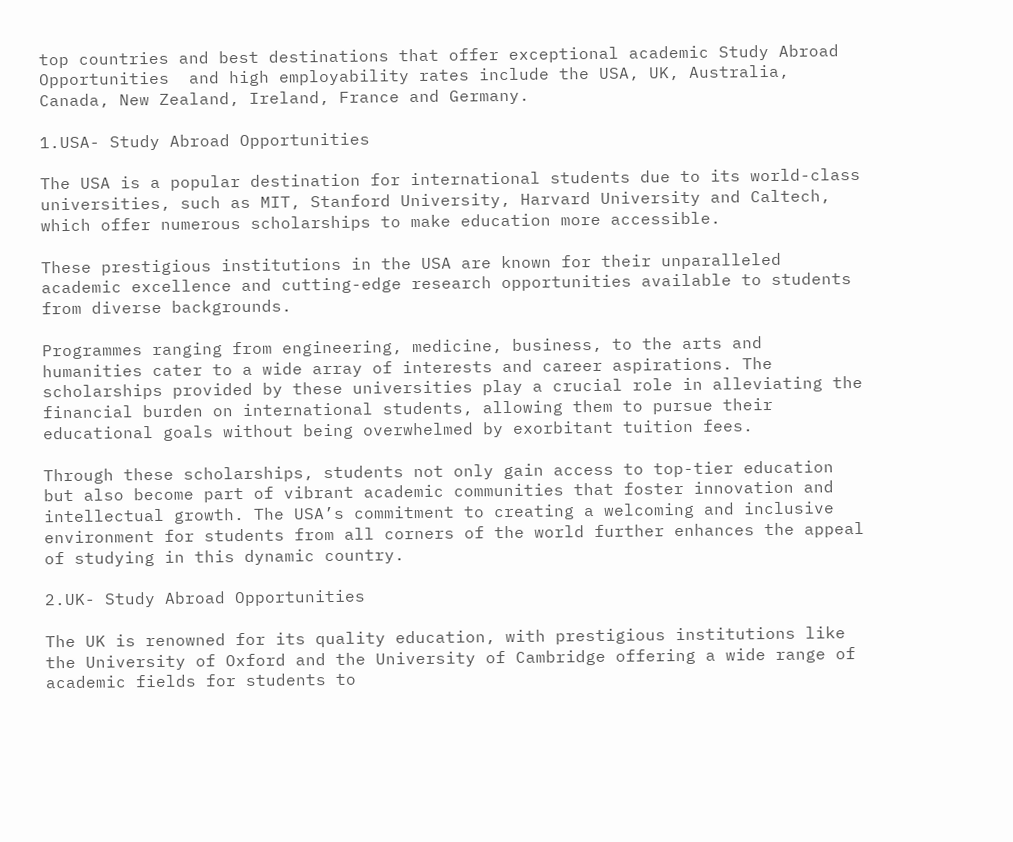top countries and best destinations that offer exceptional academic Study Abroad Opportunities  and high employability rates include the USA, UK, Australia, Canada, New Zealand, Ireland, France and Germany.

1.USA- Study Abroad Opportunities

The USA is a popular destination for international students due to its world-class universities, such as MIT, Stanford University, Harvard University and Caltech, which offer numerous scholarships to make education more accessible.

These prestigious institutions in the USA are known for their unparalleled academic excellence and cutting-edge research opportunities available to students from diverse backgrounds.

Programmes ranging from engineering, medicine, business, to the arts and humanities cater to a wide array of interests and career aspirations. The scholarships provided by these universities play a crucial role in alleviating the financial burden on international students, allowing them to pursue their educational goals without being overwhelmed by exorbitant tuition fees.

Through these scholarships, students not only gain access to top-tier education but also become part of vibrant academic communities that foster innovation and intellectual growth. The USA’s commitment to creating a welcoming and inclusive environment for students from all corners of the world further enhances the appeal of studying in this dynamic country.

2.UK- Study Abroad Opportunities

The UK is renowned for its quality education, with prestigious institutions like the University of Oxford and the University of Cambridge offering a wide range of academic fields for students to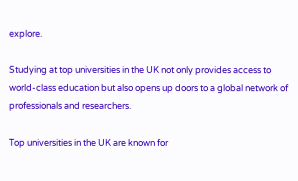explore.

Studying at top universities in the UK not only provides access to world-class education but also opens up doors to a global network of professionals and researchers.

Top universities in the UK are known for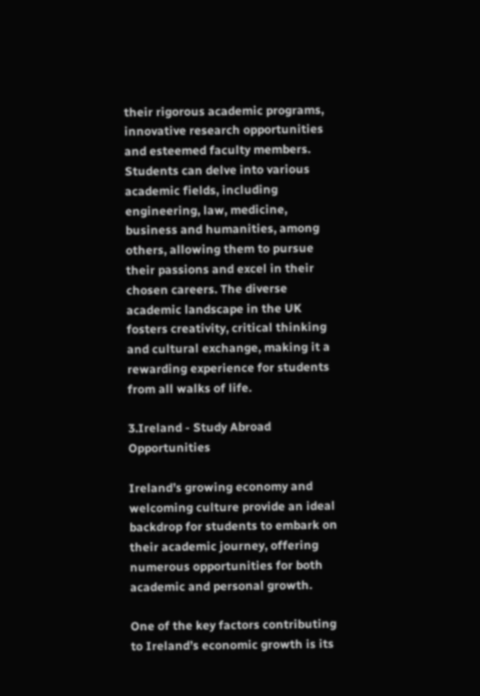their rigorous academic programs, innovative research opportunities and esteemed faculty members. Students can delve into various academic fields, including engineering, law, medicine, business and humanities, among others, allowing them to pursue their passions and excel in their chosen careers. The diverse academic landscape in the UK fosters creativity, critical thinking and cultural exchange, making it a rewarding experience for students from all walks of life.

3.Ireland - Study Abroad Opportunities

Ireland’s growing economy and welcoming culture provide an ideal backdrop for students to embark on their academic journey, offering numerous opportunities for both academic and personal growth.

One of the key factors contributing to Ireland’s economic growth is its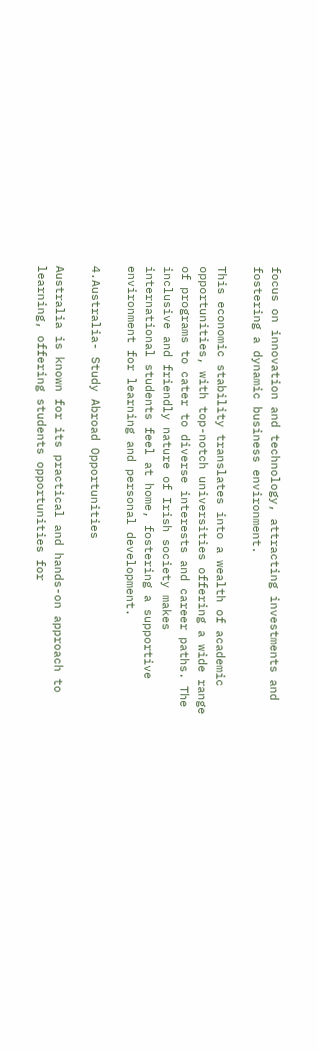focus on innovation and technology, attracting investments and fostering a dynamic business environment.

This economic stability translates into a wealth of academic opportunities, with top-notch universities offering a wide range of programs to cater to diverse interests and career paths. The inclusive and friendly nature of Irish society makes international students feel at home, fostering a supportive environment for learning and personal development.

4.Australia- Study Abroad Opportunities

Australia is known for its practical and hands-on approach to learning, offering students opportunities for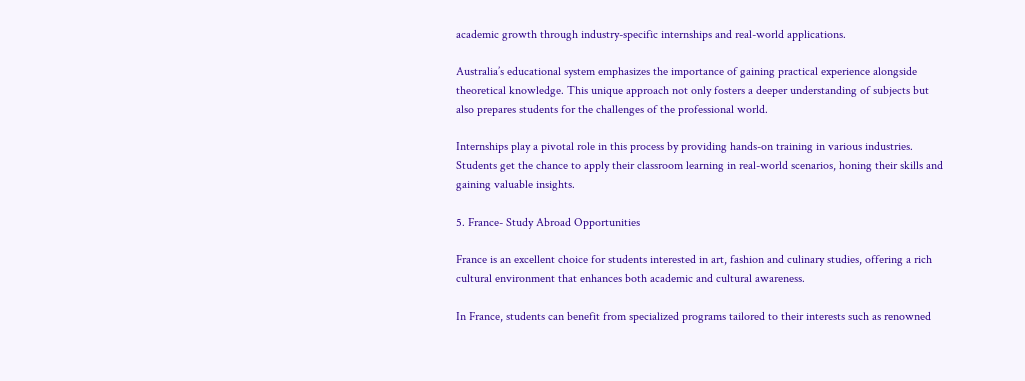academic growth through industry-specific internships and real-world applications.

Australia’s educational system emphasizes the importance of gaining practical experience alongside theoretical knowledge. This unique approach not only fosters a deeper understanding of subjects but also prepares students for the challenges of the professional world.

Internships play a pivotal role in this process by providing hands-on training in various industries. Students get the chance to apply their classroom learning in real-world scenarios, honing their skills and gaining valuable insights.

5. France- Study Abroad Opportunities

France is an excellent choice for students interested in art, fashion and culinary studies, offering a rich cultural environment that enhances both academic and cultural awareness.

In France, students can benefit from specialized programs tailored to their interests such as renowned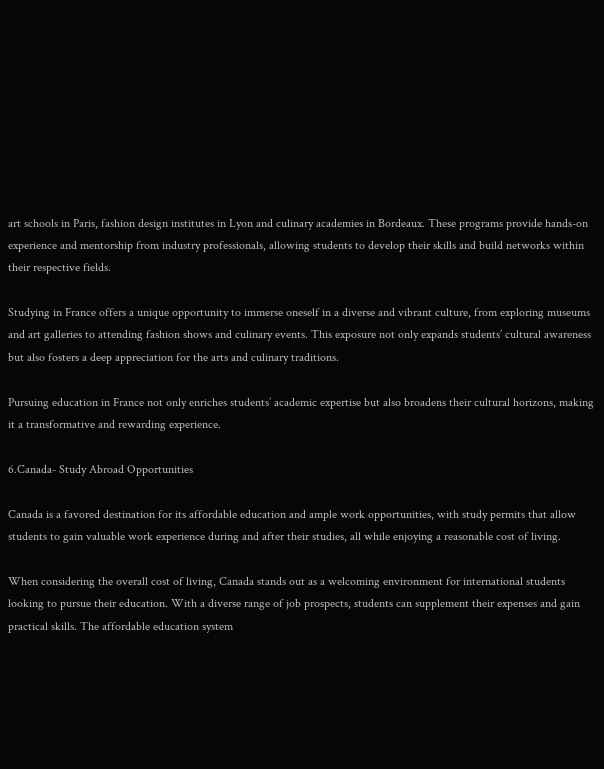art schools in Paris, fashion design institutes in Lyon and culinary academies in Bordeaux. These programs provide hands-on experience and mentorship from industry professionals, allowing students to develop their skills and build networks within their respective fields.

Studying in France offers a unique opportunity to immerse oneself in a diverse and vibrant culture, from exploring museums and art galleries to attending fashion shows and culinary events. This exposure not only expands students’ cultural awareness but also fosters a deep appreciation for the arts and culinary traditions.

Pursuing education in France not only enriches students’ academic expertise but also broadens their cultural horizons, making it a transformative and rewarding experience.

6.Canada- Study Abroad Opportunities

Canada is a favored destination for its affordable education and ample work opportunities, with study permits that allow students to gain valuable work experience during and after their studies, all while enjoying a reasonable cost of living.

When considering the overall cost of living, Canada stands out as a welcoming environment for international students looking to pursue their education. With a diverse range of job prospects, students can supplement their expenses and gain practical skills. The affordable education system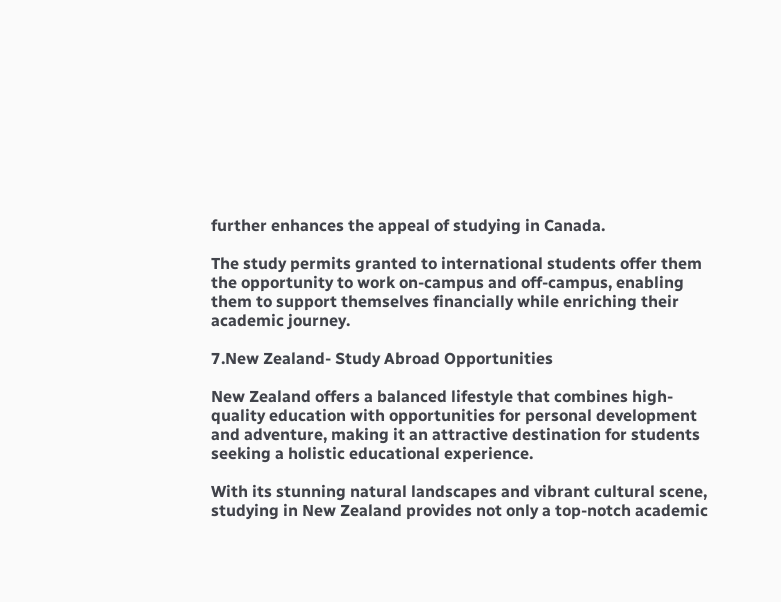further enhances the appeal of studying in Canada.

The study permits granted to international students offer them the opportunity to work on-campus and off-campus, enabling them to support themselves financially while enriching their academic journey.

7.New Zealand- Study Abroad Opportunities

New Zealand offers a balanced lifestyle that combines high-quality education with opportunities for personal development and adventure, making it an attractive destination for students seeking a holistic educational experience.

With its stunning natural landscapes and vibrant cultural scene, studying in New Zealand provides not only a top-notch academic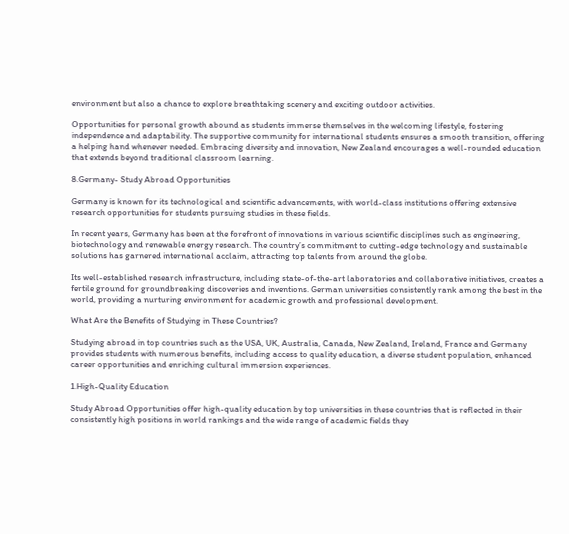environment but also a chance to explore breathtaking scenery and exciting outdoor activities.

Opportunities for personal growth abound as students immerse themselves in the welcoming lifestyle, fostering independence and adaptability. The supportive community for international students ensures a smooth transition, offering a helping hand whenever needed. Embracing diversity and innovation, New Zealand encourages a well-rounded education that extends beyond traditional classroom learning.

8.Germany- Study Abroad Opportunities

Germany is known for its technological and scientific advancements, with world-class institutions offering extensive research opportunities for students pursuing studies in these fields.

In recent years, Germany has been at the forefront of innovations in various scientific disciplines such as engineering, biotechnology and renewable energy research. The country’s commitment to cutting-edge technology and sustainable solutions has garnered international acclaim, attracting top talents from around the globe.

Its well-established research infrastructure, including state-of-the-art laboratories and collaborative initiatives, creates a fertile ground for groundbreaking discoveries and inventions. German universities consistently rank among the best in the world, providing a nurturing environment for academic growth and professional development.

What Are the Benefits of Studying in These Countries?

Studying abroad in top countries such as the USA, UK, Australia, Canada, New Zealand, Ireland, France and Germany provides students with numerous benefits, including access to quality education, a diverse student population, enhanced career opportunities and enriching cultural immersion experiences.

1.High-Quality Education

Study Abroad Opportunities offer high-quality education by top universities in these countries that is reflected in their consistently high positions in world rankings and the wide range of academic fields they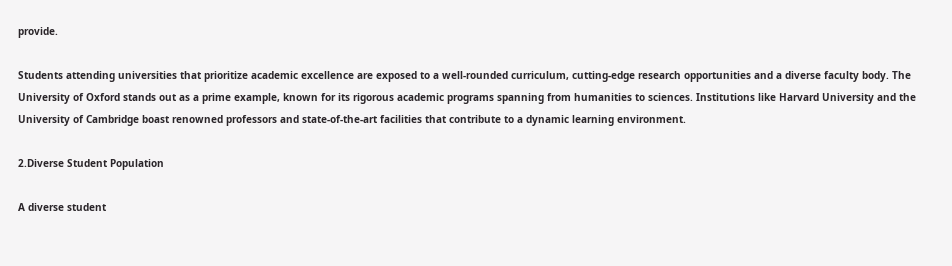provide.

Students attending universities that prioritize academic excellence are exposed to a well-rounded curriculum, cutting-edge research opportunities and a diverse faculty body. The University of Oxford stands out as a prime example, known for its rigorous academic programs spanning from humanities to sciences. Institutions like Harvard University and the University of Cambridge boast renowned professors and state-of-the-art facilities that contribute to a dynamic learning environment.

2.Diverse Student Population

A diverse student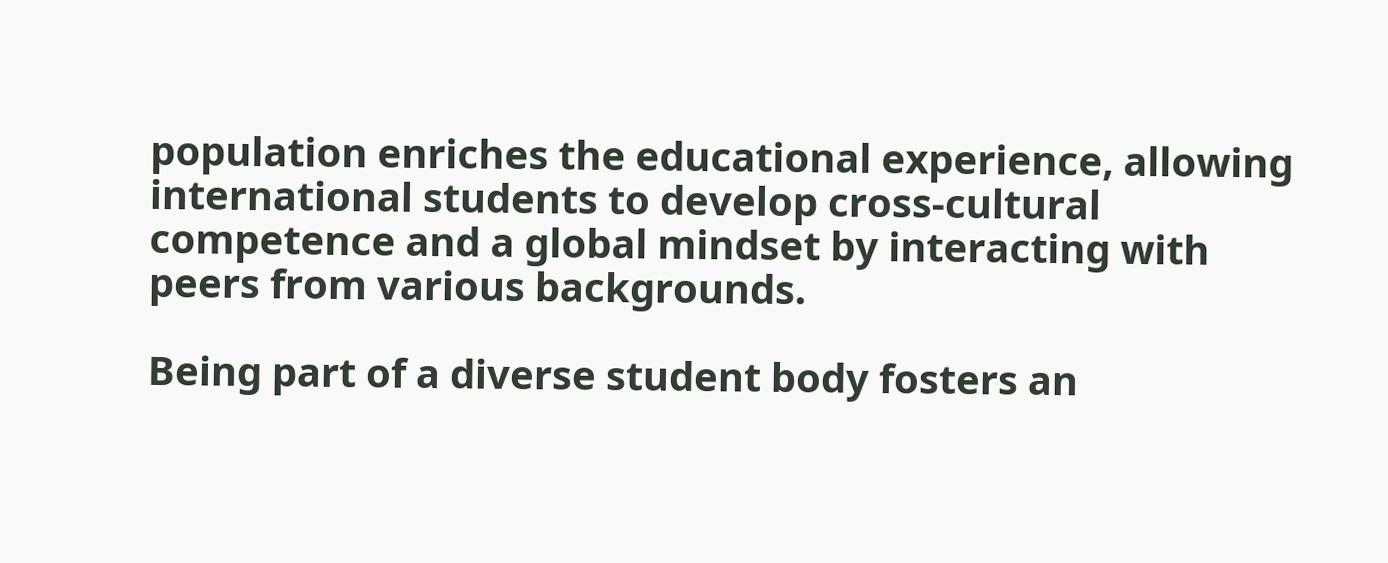population enriches the educational experience, allowing international students to develop cross-cultural competence and a global mindset by interacting with peers from various backgrounds.

Being part of a diverse student body fosters an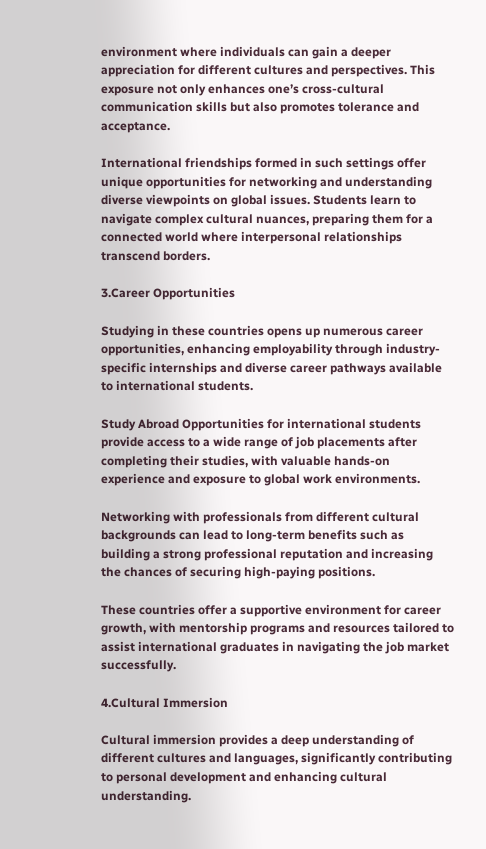environment where individuals can gain a deeper appreciation for different cultures and perspectives. This exposure not only enhances one’s cross-cultural communication skills but also promotes tolerance and acceptance.

International friendships formed in such settings offer unique opportunities for networking and understanding diverse viewpoints on global issues. Students learn to navigate complex cultural nuances, preparing them for a connected world where interpersonal relationships transcend borders.

3.Career Opportunities

Studying in these countries opens up numerous career opportunities, enhancing employability through industry-specific internships and diverse career pathways available to international students.

Study Abroad Opportunities for international students provide access to a wide range of job placements after completing their studies, with valuable hands-on experience and exposure to global work environments.

Networking with professionals from different cultural backgrounds can lead to long-term benefits such as building a strong professional reputation and increasing the chances of securing high-paying positions.

These countries offer a supportive environment for career growth, with mentorship programs and resources tailored to assist international graduates in navigating the job market successfully.

4.Cultural Immersion

Cultural immersion provides a deep understanding of different cultures and languages, significantly contributing to personal development and enhancing cultural understanding.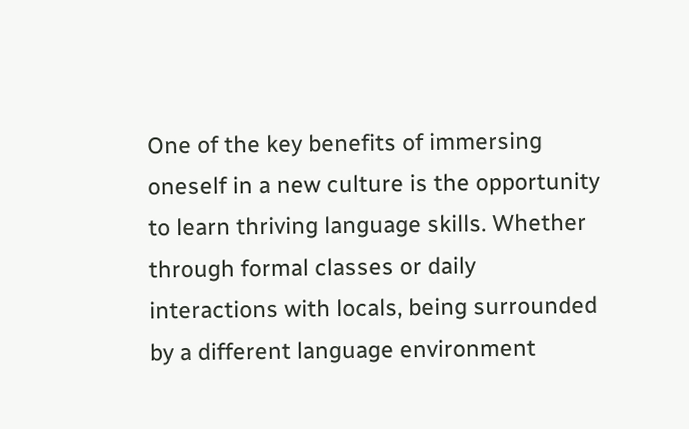One of the key benefits of immersing oneself in a new culture is the opportunity to learn thriving language skills. Whether through formal classes or daily interactions with locals, being surrounded by a different language environment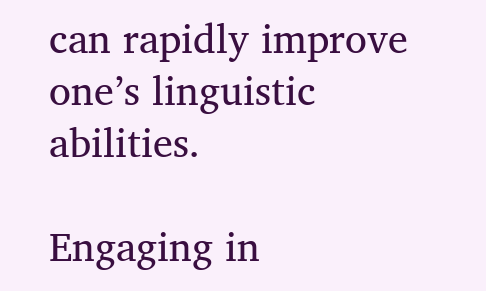can rapidly improve one’s linguistic abilities.

Engaging in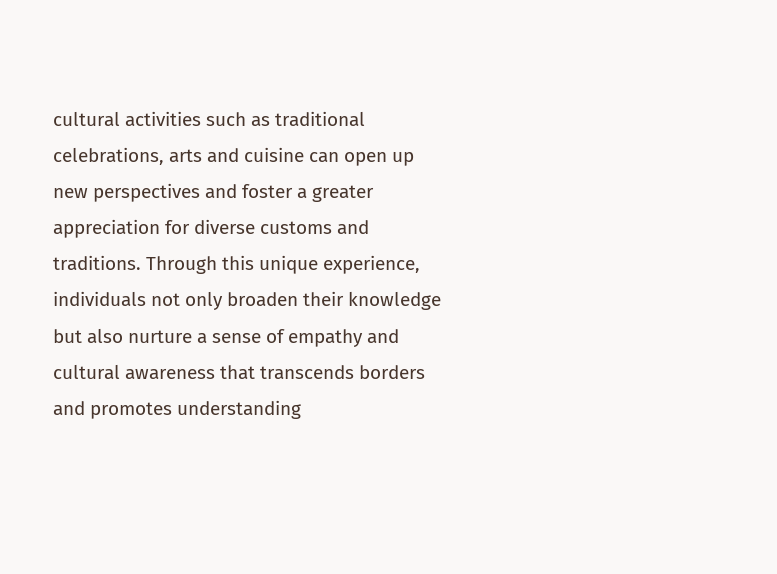cultural activities such as traditional celebrations, arts and cuisine can open up new perspectives and foster a greater appreciation for diverse customs and traditions. Through this unique experience, individuals not only broaden their knowledge but also nurture a sense of empathy and cultural awareness that transcends borders and promotes understanding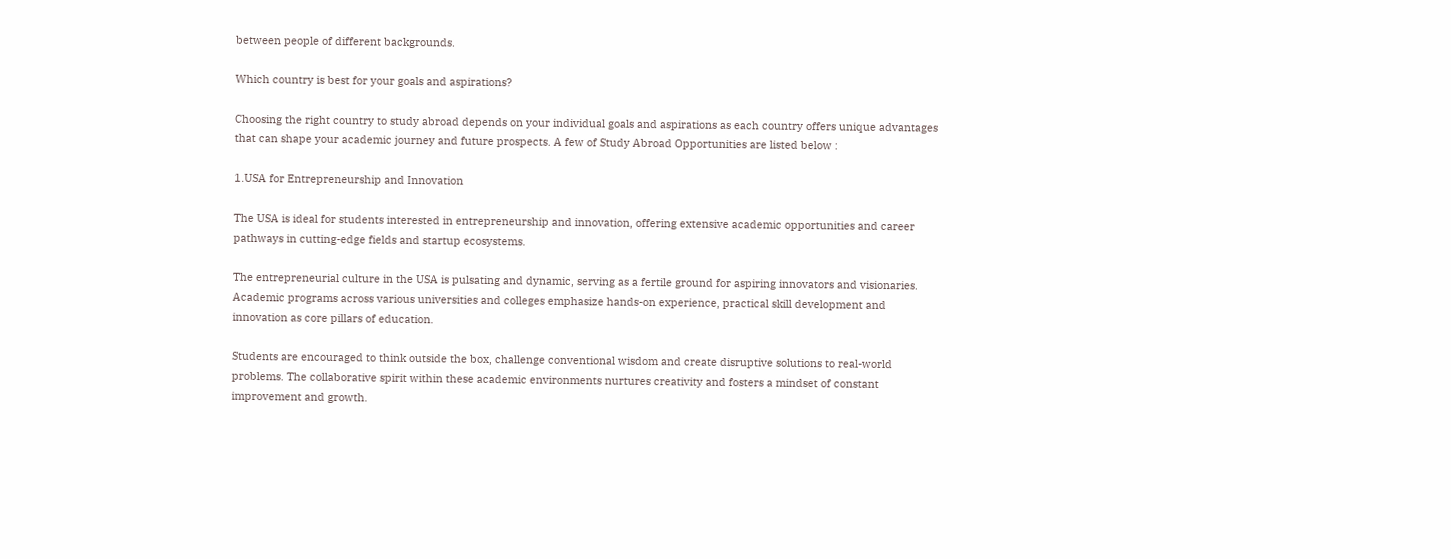between people of different backgrounds.

Which country is best for your goals and aspirations?

Choosing the right country to study abroad depends on your individual goals and aspirations as each country offers unique advantages that can shape your academic journey and future prospects. A few of Study Abroad Opportunities are listed below :

1.USA for Entrepreneurship and Innovation

The USA is ideal for students interested in entrepreneurship and innovation, offering extensive academic opportunities and career pathways in cutting-edge fields and startup ecosystems.

The entrepreneurial culture in the USA is pulsating and dynamic, serving as a fertile ground for aspiring innovators and visionaries. Academic programs across various universities and colleges emphasize hands-on experience, practical skill development and innovation as core pillars of education.

Students are encouraged to think outside the box, challenge conventional wisdom and create disruptive solutions to real-world problems. The collaborative spirit within these academic environments nurtures creativity and fosters a mindset of constant improvement and growth.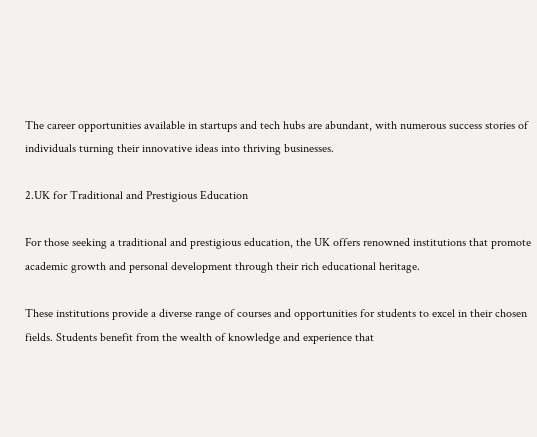The career opportunities available in startups and tech hubs are abundant, with numerous success stories of individuals turning their innovative ideas into thriving businesses.

2.UK for Traditional and Prestigious Education

For those seeking a traditional and prestigious education, the UK offers renowned institutions that promote academic growth and personal development through their rich educational heritage.

These institutions provide a diverse range of courses and opportunities for students to excel in their chosen fields. Students benefit from the wealth of knowledge and experience that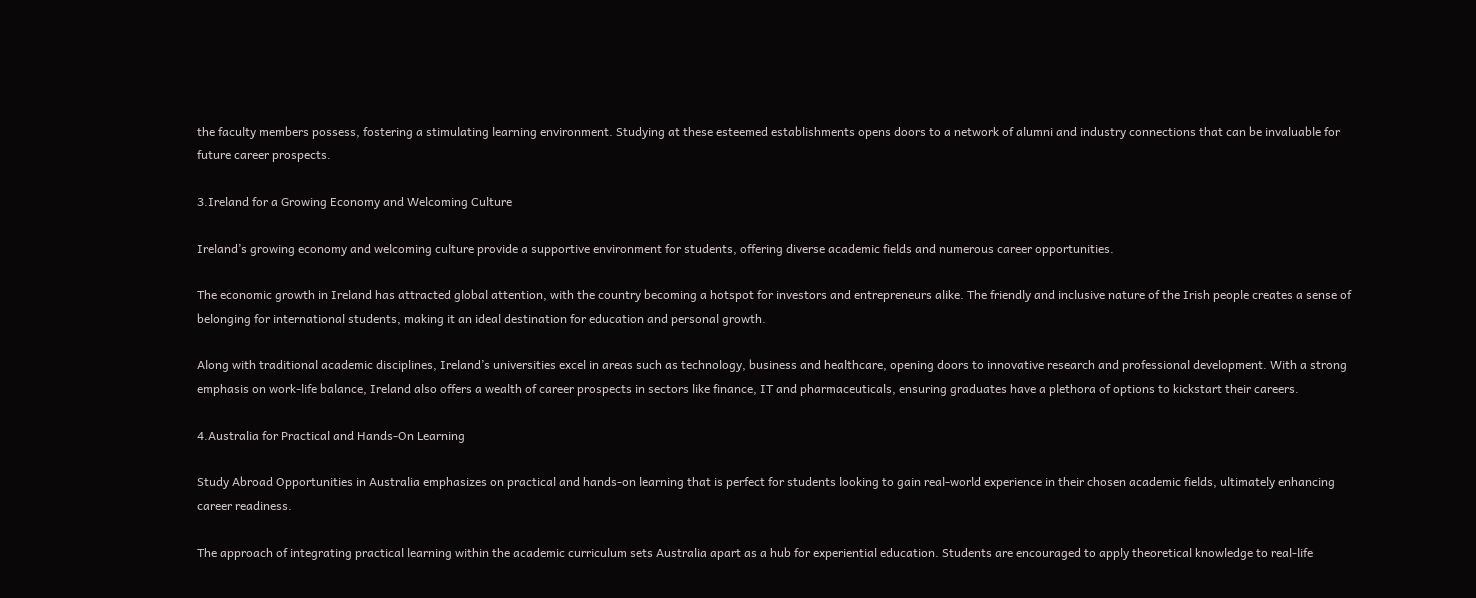the faculty members possess, fostering a stimulating learning environment. Studying at these esteemed establishments opens doors to a network of alumni and industry connections that can be invaluable for future career prospects.

3.Ireland for a Growing Economy and Welcoming Culture

Ireland’s growing economy and welcoming culture provide a supportive environment for students, offering diverse academic fields and numerous career opportunities.

The economic growth in Ireland has attracted global attention, with the country becoming a hotspot for investors and entrepreneurs alike. The friendly and inclusive nature of the Irish people creates a sense of belonging for international students, making it an ideal destination for education and personal growth.

Along with traditional academic disciplines, Ireland’s universities excel in areas such as technology, business and healthcare, opening doors to innovative research and professional development. With a strong emphasis on work-life balance, Ireland also offers a wealth of career prospects in sectors like finance, IT and pharmaceuticals, ensuring graduates have a plethora of options to kickstart their careers.

4.Australia for Practical and Hands-On Learning

Study Abroad Opportunities in Australia emphasizes on practical and hands-on learning that is perfect for students looking to gain real-world experience in their chosen academic fields, ultimately enhancing career readiness.

The approach of integrating practical learning within the academic curriculum sets Australia apart as a hub for experiential education. Students are encouraged to apply theoretical knowledge to real-life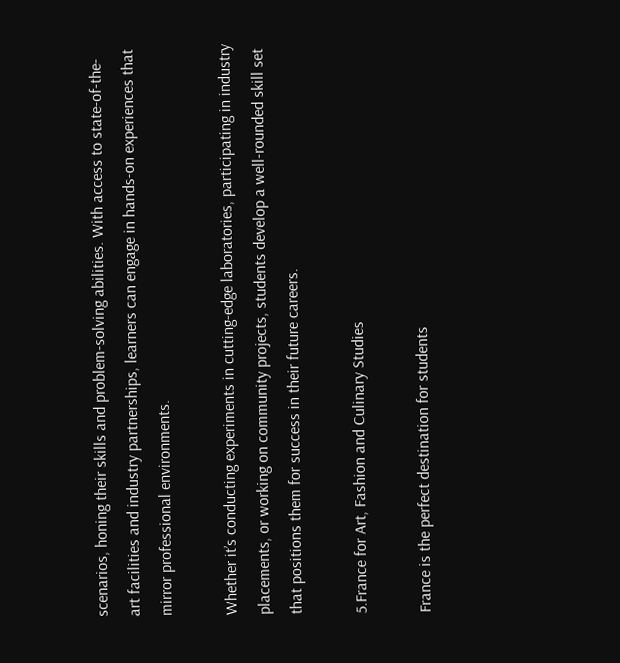scenarios, honing their skills and problem-solving abilities. With access to state-of-the-art facilities and industry partnerships, learners can engage in hands-on experiences that mirror professional environments.

Whether it’s conducting experiments in cutting-edge laboratories, participating in industry placements, or working on community projects, students develop a well-rounded skill set that positions them for success in their future careers.

5.France for Art, Fashion and Culinary Studies

France is the perfect destination for students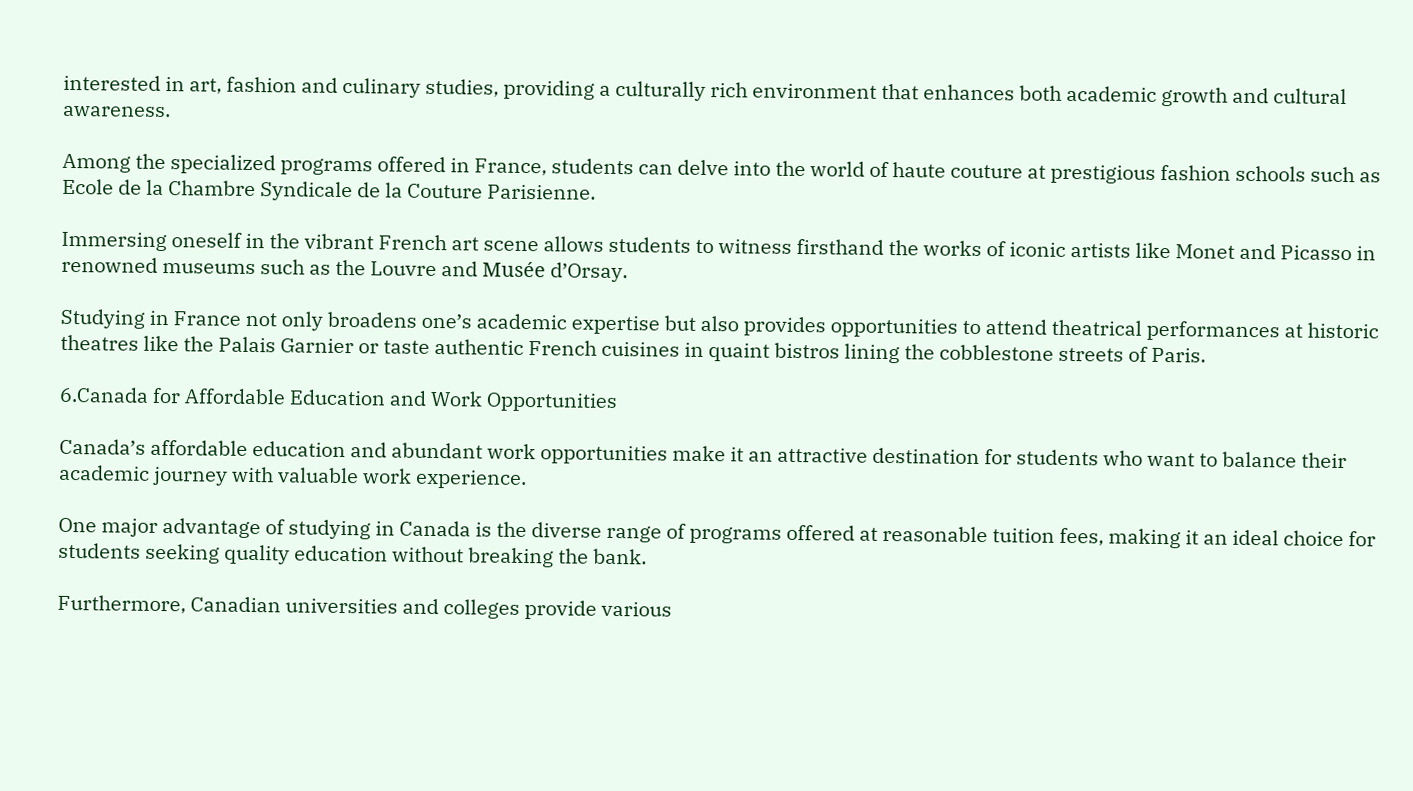interested in art, fashion and culinary studies, providing a culturally rich environment that enhances both academic growth and cultural awareness.

Among the specialized programs offered in France, students can delve into the world of haute couture at prestigious fashion schools such as Ecole de la Chambre Syndicale de la Couture Parisienne.

Immersing oneself in the vibrant French art scene allows students to witness firsthand the works of iconic artists like Monet and Picasso in renowned museums such as the Louvre and Musée d’Orsay.

Studying in France not only broadens one’s academic expertise but also provides opportunities to attend theatrical performances at historic theatres like the Palais Garnier or taste authentic French cuisines in quaint bistros lining the cobblestone streets of Paris.

6.Canada for Affordable Education and Work Opportunities

Canada’s affordable education and abundant work opportunities make it an attractive destination for students who want to balance their academic journey with valuable work experience.

One major advantage of studying in Canada is the diverse range of programs offered at reasonable tuition fees, making it an ideal choice for students seeking quality education without breaking the bank.

Furthermore, Canadian universities and colleges provide various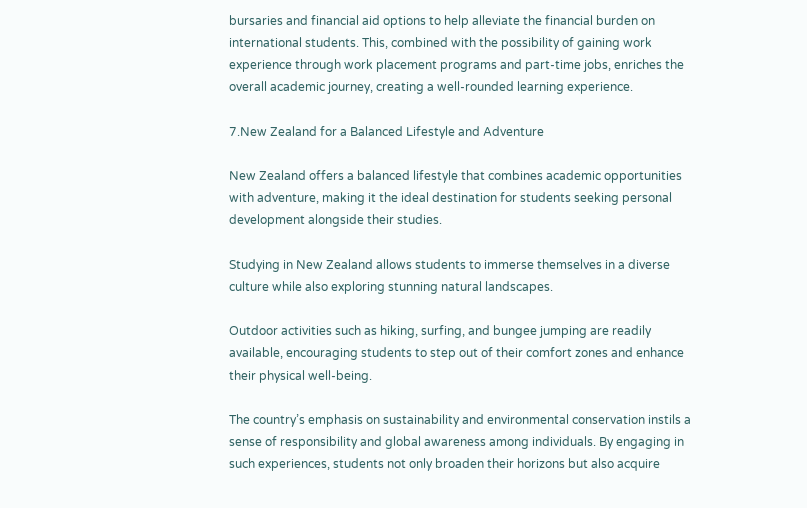bursaries and financial aid options to help alleviate the financial burden on international students. This, combined with the possibility of gaining work experience through work placement programs and part-time jobs, enriches the overall academic journey, creating a well-rounded learning experience.

7.New Zealand for a Balanced Lifestyle and Adventure

New Zealand offers a balanced lifestyle that combines academic opportunities with adventure, making it the ideal destination for students seeking personal development alongside their studies.

Studying in New Zealand allows students to immerse themselves in a diverse culture while also exploring stunning natural landscapes.

Outdoor activities such as hiking, surfing, and bungee jumping are readily available, encouraging students to step out of their comfort zones and enhance their physical well-being.

The country’s emphasis on sustainability and environmental conservation instils a sense of responsibility and global awareness among individuals. By engaging in such experiences, students not only broaden their horizons but also acquire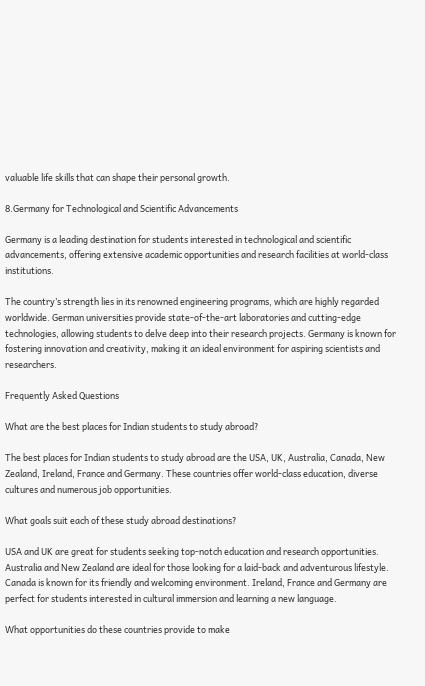valuable life skills that can shape their personal growth.

8.Germany for Technological and Scientific Advancements

Germany is a leading destination for students interested in technological and scientific advancements, offering extensive academic opportunities and research facilities at world-class institutions.

The country’s strength lies in its renowned engineering programs, which are highly regarded worldwide. German universities provide state-of-the-art laboratories and cutting-edge technologies, allowing students to delve deep into their research projects. Germany is known for fostering innovation and creativity, making it an ideal environment for aspiring scientists and researchers.

Frequently Asked Questions

What are the best places for Indian students to study abroad?

The best places for Indian students to study abroad are the USA, UK, Australia, Canada, New Zealand, Ireland, France and Germany. These countries offer world-class education, diverse cultures and numerous job opportunities.

What goals suit each of these study abroad destinations?

USA and UK are great for students seeking top-notch education and research opportunities. Australia and New Zealand are ideal for those looking for a laid-back and adventurous lifestyle. Canada is known for its friendly and welcoming environment. Ireland, France and Germany are perfect for students interested in cultural immersion and learning a new language.

What opportunities do these countries provide to make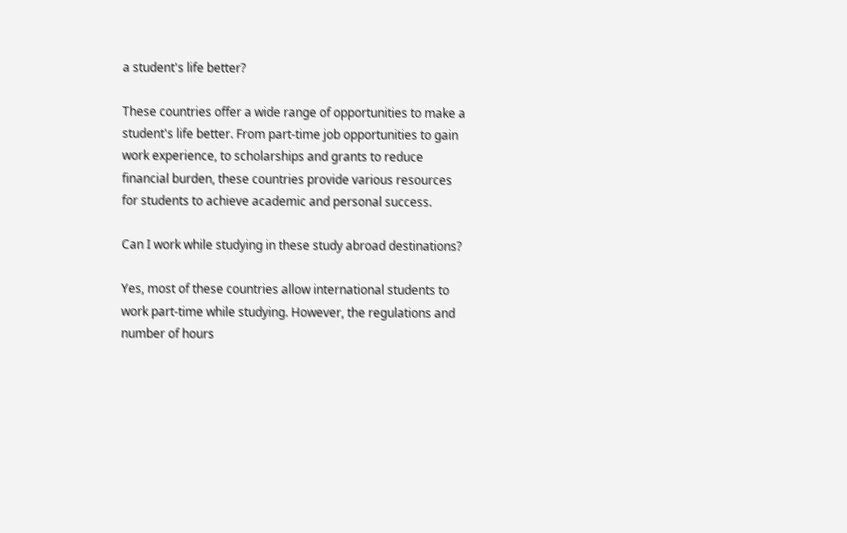a student's life better?

These countries offer a wide range of opportunities to make a student's life better. From part-time job opportunities to gain work experience, to scholarships and grants to reduce financial burden, these countries provide various resources for students to achieve academic and personal success.

Can I work while studying in these study abroad destinations?

Yes, most of these countries allow international students to work part-time while studying. However, the regulations and number of hours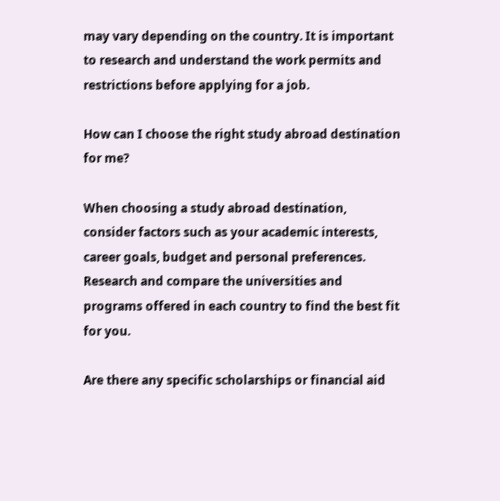may vary depending on the country. It is important to research and understand the work permits and restrictions before applying for a job.

How can I choose the right study abroad destination for me?

When choosing a study abroad destination, consider factors such as your academic interests, career goals, budget and personal preferences. Research and compare the universities and programs offered in each country to find the best fit for you.

Are there any specific scholarships or financial aid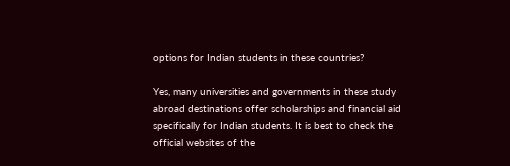options for Indian students in these countries?

Yes, many universities and governments in these study abroad destinations offer scholarships and financial aid specifically for Indian students. It is best to check the official websites of the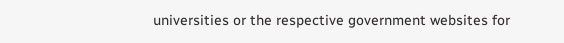universities or the respective government websites for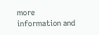more information and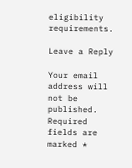eligibility requirements.

Leave a Reply

Your email address will not be published. Required fields are marked *